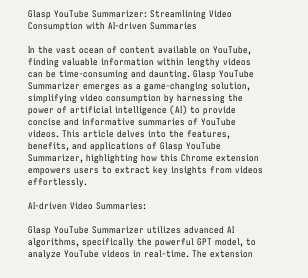Glasp YouTube Summarizer: Streamlining Video Consumption with AI-driven Summaries

In the vast ocean of content available on YouTube, finding valuable information within lengthy videos can be time-consuming and daunting. Glasp YouTube Summarizer emerges as a game-changing solution, simplifying video consumption by harnessing the power of artificial intelligence (AI) to provide concise and informative summaries of YouTube videos. This article delves into the features, benefits, and applications of Glasp YouTube Summarizer, highlighting how this Chrome extension empowers users to extract key insights from videos effortlessly.

AI-driven Video Summaries:

Glasp YouTube Summarizer utilizes advanced AI algorithms, specifically the powerful GPT model, to analyze YouTube videos in real-time. The extension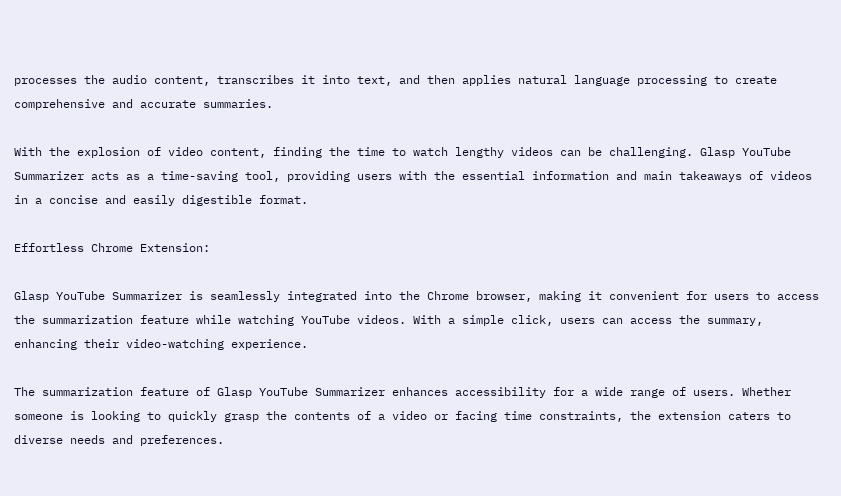processes the audio content, transcribes it into text, and then applies natural language processing to create comprehensive and accurate summaries.

With the explosion of video content, finding the time to watch lengthy videos can be challenging. Glasp YouTube Summarizer acts as a time-saving tool, providing users with the essential information and main takeaways of videos in a concise and easily digestible format.

Effortless Chrome Extension:

Glasp YouTube Summarizer is seamlessly integrated into the Chrome browser, making it convenient for users to access the summarization feature while watching YouTube videos. With a simple click, users can access the summary, enhancing their video-watching experience.

The summarization feature of Glasp YouTube Summarizer enhances accessibility for a wide range of users. Whether someone is looking to quickly grasp the contents of a video or facing time constraints, the extension caters to diverse needs and preferences.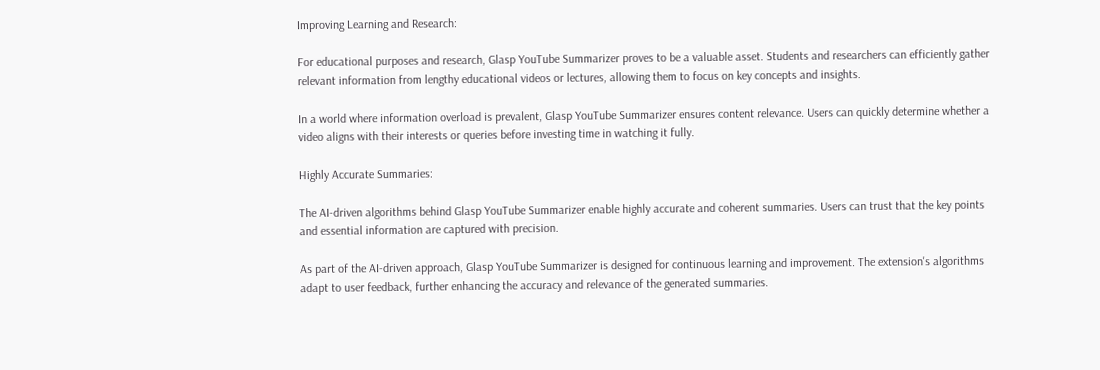Improving Learning and Research:

For educational purposes and research, Glasp YouTube Summarizer proves to be a valuable asset. Students and researchers can efficiently gather relevant information from lengthy educational videos or lectures, allowing them to focus on key concepts and insights.

In a world where information overload is prevalent, Glasp YouTube Summarizer ensures content relevance. Users can quickly determine whether a video aligns with their interests or queries before investing time in watching it fully.

Highly Accurate Summaries:

The AI-driven algorithms behind Glasp YouTube Summarizer enable highly accurate and coherent summaries. Users can trust that the key points and essential information are captured with precision.

As part of the AI-driven approach, Glasp YouTube Summarizer is designed for continuous learning and improvement. The extension's algorithms adapt to user feedback, further enhancing the accuracy and relevance of the generated summaries.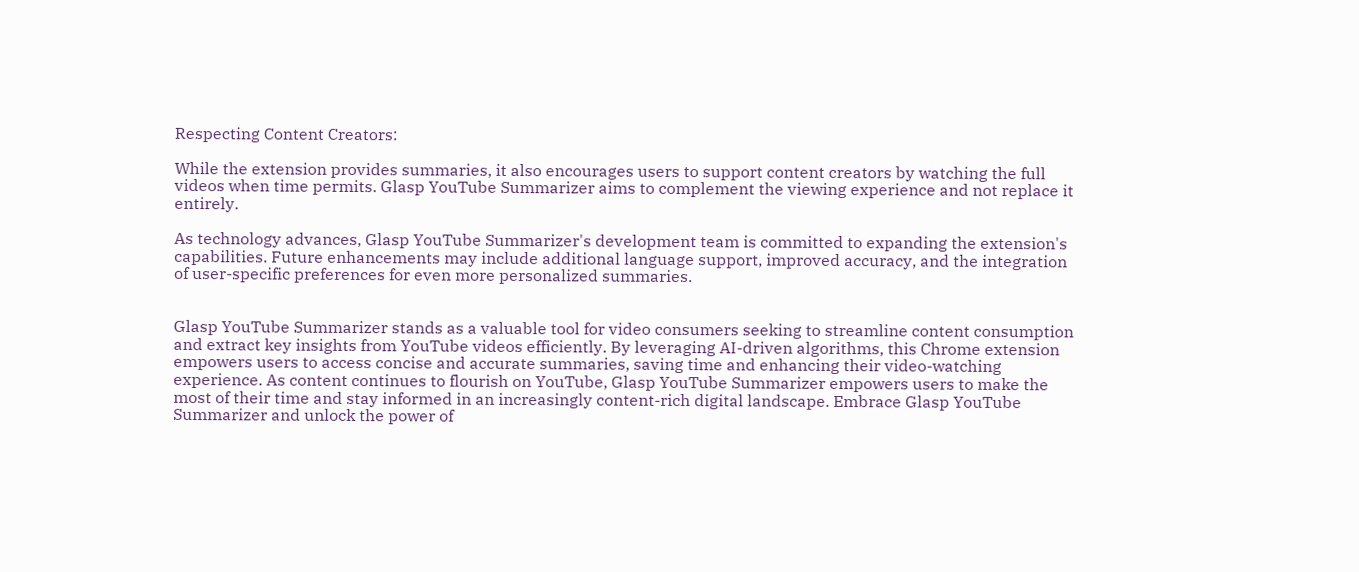Respecting Content Creators:

While the extension provides summaries, it also encourages users to support content creators by watching the full videos when time permits. Glasp YouTube Summarizer aims to complement the viewing experience and not replace it entirely.

As technology advances, Glasp YouTube Summarizer's development team is committed to expanding the extension's capabilities. Future enhancements may include additional language support, improved accuracy, and the integration of user-specific preferences for even more personalized summaries.


Glasp YouTube Summarizer stands as a valuable tool for video consumers seeking to streamline content consumption and extract key insights from YouTube videos efficiently. By leveraging AI-driven algorithms, this Chrome extension empowers users to access concise and accurate summaries, saving time and enhancing their video-watching experience. As content continues to flourish on YouTube, Glasp YouTube Summarizer empowers users to make the most of their time and stay informed in an increasingly content-rich digital landscape. Embrace Glasp YouTube Summarizer and unlock the power of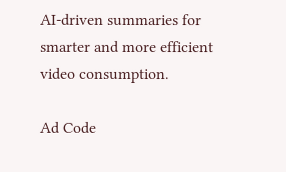AI-driven summaries for smarter and more efficient video consumption.

Ad Code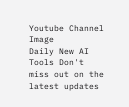Youtube Channel Image
Daily New AI Tools Don't miss out on the latest updates